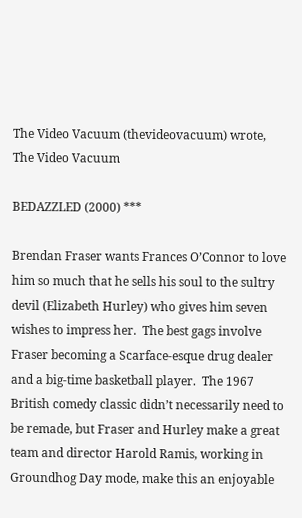The Video Vacuum (thevideovacuum) wrote,
The Video Vacuum

BEDAZZLED (2000) ***

Brendan Fraser wants Frances O’Connor to love him so much that he sells his soul to the sultry devil (Elizabeth Hurley) who gives him seven wishes to impress her.  The best gags involve Fraser becoming a Scarface-esque drug dealer and a big-time basketball player.  The 1967 British comedy classic didn’t necessarily need to be remade, but Fraser and Hurley make a great team and director Harold Ramis, working in Groundhog Day mode, make this an enjoyable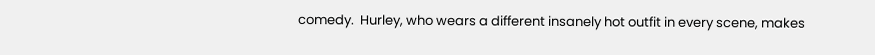comedy.  Hurley, who wears a different insanely hot outfit in every scene, makes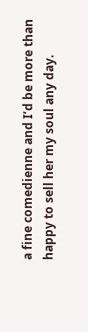a fine comedienne and I’d be more than happy to sell her my soul any day.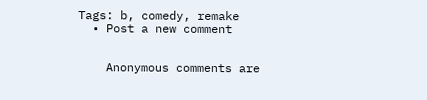Tags: b, comedy, remake
  • Post a new comment


    Anonymous comments are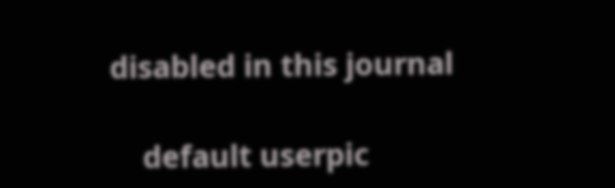disabled in this journal

    default userpic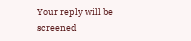Your reply will be screened